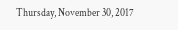Thursday, November 30, 2017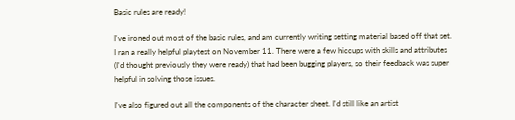Basic rules are ready!

I've ironed out most of the basic rules, and am currently writing setting material based off that set. I ran a really helpful playtest on November 11. There were a few hiccups with skills and attributes  (I'd thought previously they were ready) that had been bugging players, so their feedback was super helpful in solving those issues.

I've also figured out all the components of the character sheet. I'd still like an artist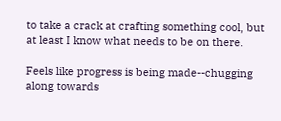to take a crack at crafting something cool, but at least I know what needs to be on there.

Feels like progress is being made--chugging along towards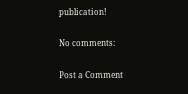publication!

No comments:

Post a Comment